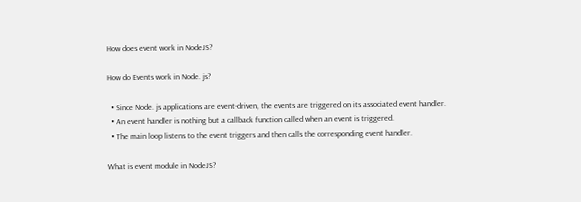How does event work in NodeJS?

How do Events work in Node. js?

  • Since Node. js applications are event-driven, the events are triggered on its associated event handler.
  • An event handler is nothing but a callback function called when an event is triggered.
  • The main loop listens to the event triggers and then calls the corresponding event handler.

What is event module in NodeJS?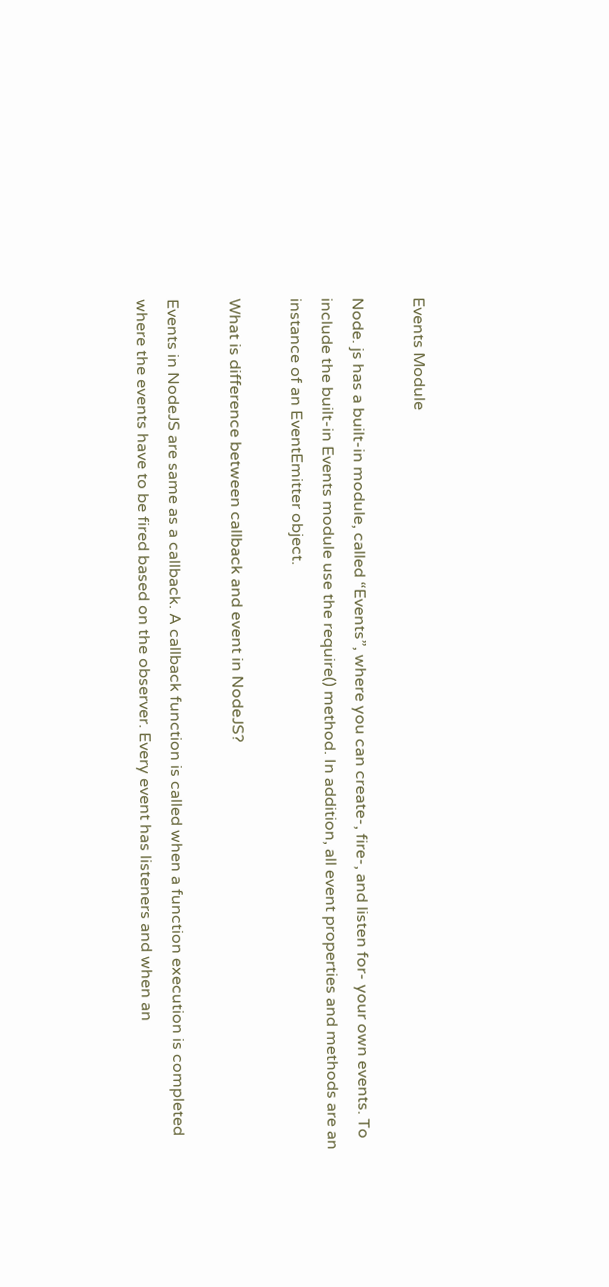Events Module

Node. js has a built-in module, called “Events”, where you can create-, fire-, and listen for- your own events. To include the built-in Events module use the require() method. In addition, all event properties and methods are an instance of an EventEmitter object.

What is difference between callback and event in NodeJS?

Events in NodeJS are same as a callback. A callback function is called when a function execution is completed where the events have to be fired based on the observer. Every event has listeners and when an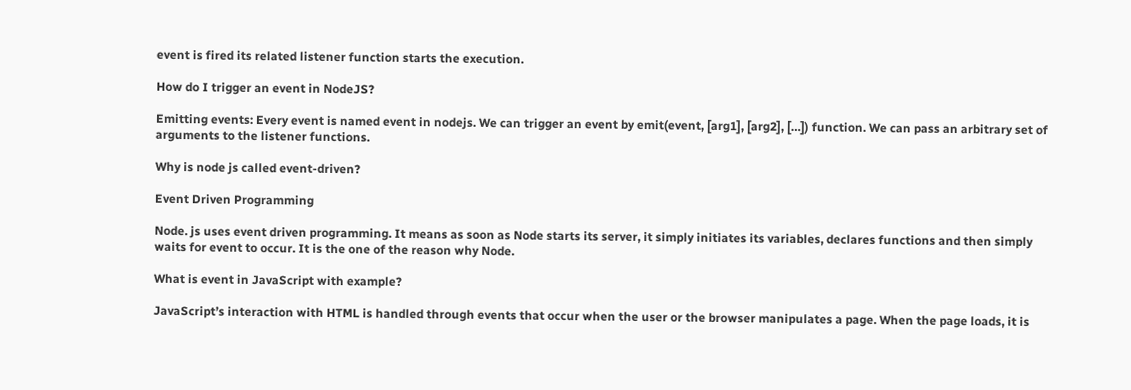event is fired its related listener function starts the execution.

How do I trigger an event in NodeJS?

Emitting events: Every event is named event in nodejs. We can trigger an event by emit(event, [arg1], [arg2], […]) function. We can pass an arbitrary set of arguments to the listener functions.

Why is node js called event-driven?

Event Driven Programming

Node. js uses event driven programming. It means as soon as Node starts its server, it simply initiates its variables, declares functions and then simply waits for event to occur. It is the one of the reason why Node.

What is event in JavaScript with example?

JavaScript’s interaction with HTML is handled through events that occur when the user or the browser manipulates a page. When the page loads, it is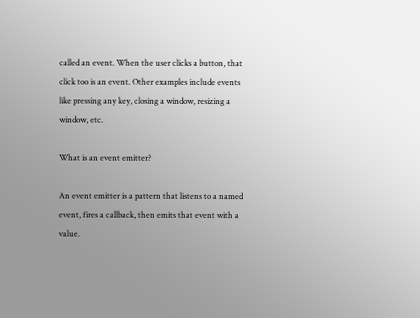called an event. When the user clicks a button, that click too is an event. Other examples include events like pressing any key, closing a window, resizing a window, etc.

What is an event emitter?

An event emitter is a pattern that listens to a named event, fires a callback, then emits that event with a value.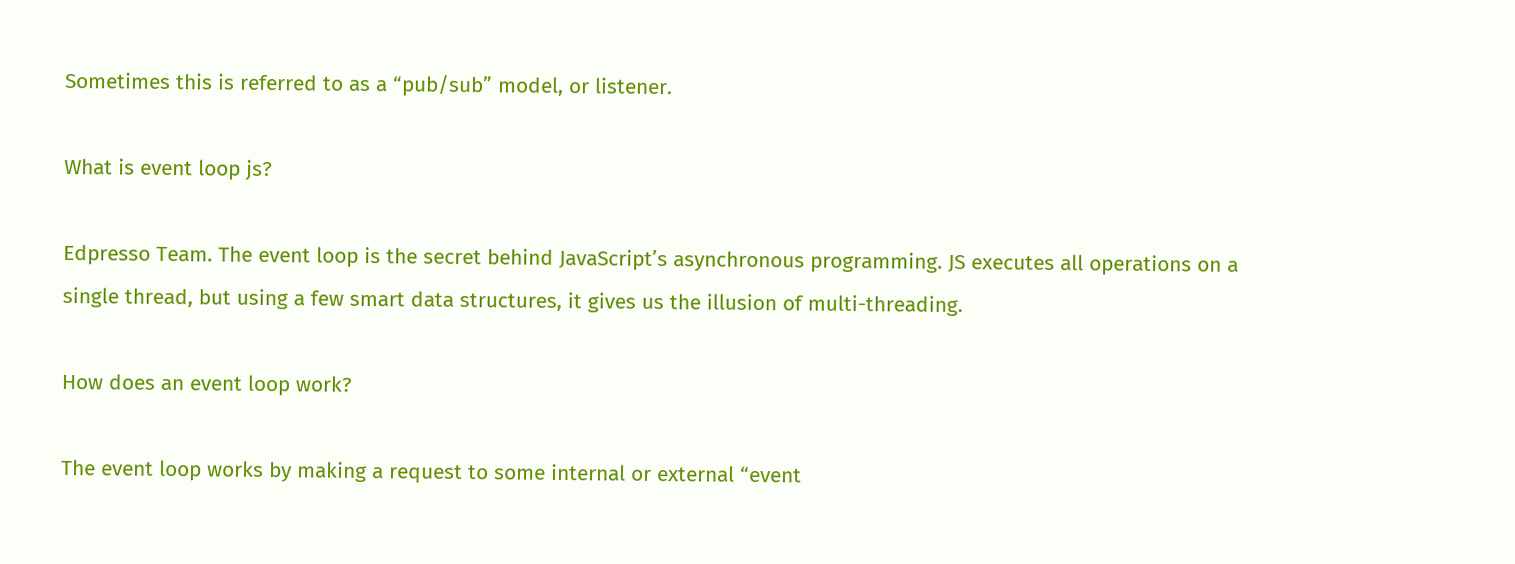Sometimes this is referred to as a “pub/sub” model, or listener.

What is event loop js?

Edpresso Team. The event loop is the secret behind JavaScript’s asynchronous programming. JS executes all operations on a single thread, but using a few smart data structures, it gives us the illusion of multi-threading.

How does an event loop work?

The event loop works by making a request to some internal or external “event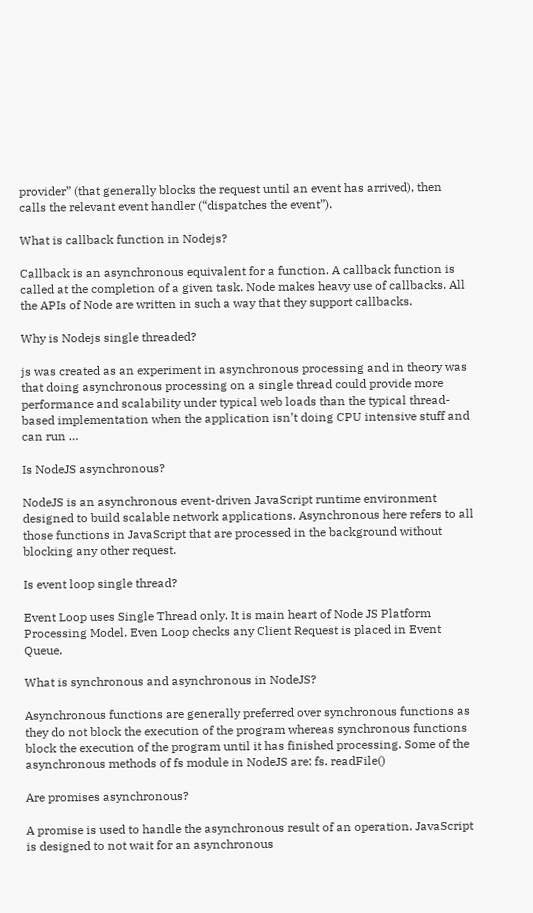provider” (that generally blocks the request until an event has arrived), then calls the relevant event handler (“dispatches the event”).

What is callback function in Nodejs?

Callback is an asynchronous equivalent for a function. A callback function is called at the completion of a given task. Node makes heavy use of callbacks. All the APIs of Node are written in such a way that they support callbacks.

Why is Nodejs single threaded?

js was created as an experiment in asynchronous processing and in theory was that doing asynchronous processing on a single thread could provide more performance and scalability under typical web loads than the typical thread-based implementation when the application isn’t doing CPU intensive stuff and can run …

Is NodeJS asynchronous?

NodeJS is an asynchronous event-driven JavaScript runtime environment designed to build scalable network applications. Asynchronous here refers to all those functions in JavaScript that are processed in the background without blocking any other request.

Is event loop single thread?

Event Loop uses Single Thread only. It is main heart of Node JS Platform Processing Model. Even Loop checks any Client Request is placed in Event Queue.

What is synchronous and asynchronous in NodeJS?

Asynchronous functions are generally preferred over synchronous functions as they do not block the execution of the program whereas synchronous functions block the execution of the program until it has finished processing. Some of the asynchronous methods of fs module in NodeJS are: fs. readFile()

Are promises asynchronous?

A promise is used to handle the asynchronous result of an operation. JavaScript is designed to not wait for an asynchronous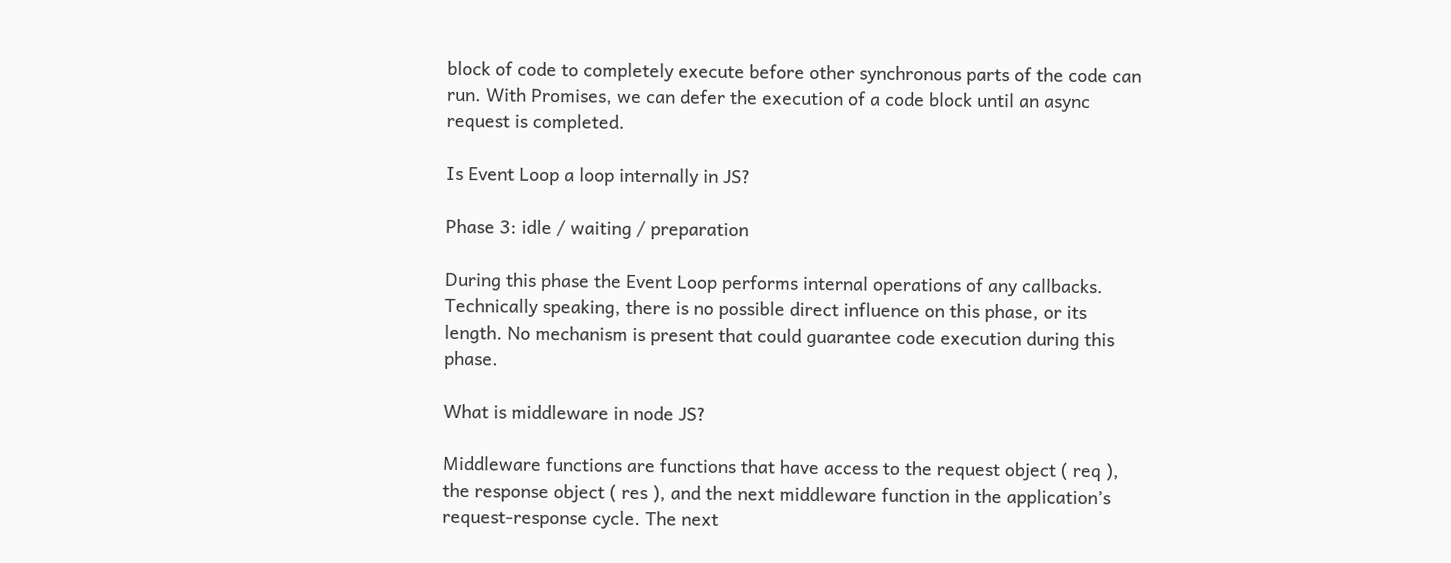block of code to completely execute before other synchronous parts of the code can run. With Promises, we can defer the execution of a code block until an async request is completed.

Is Event Loop a loop internally in JS?

Phase 3: idle / waiting / preparation

During this phase the Event Loop performs internal operations of any callbacks. Technically speaking, there is no possible direct influence on this phase, or its length. No mechanism is present that could guarantee code execution during this phase.

What is middleware in node JS?

Middleware functions are functions that have access to the request object ( req ), the response object ( res ), and the next middleware function in the application’s request-response cycle. The next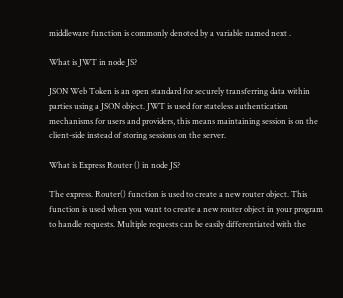middleware function is commonly denoted by a variable named next .

What is JWT in node JS?

JSON Web Token is an open standard for securely transferring data within parties using a JSON object. JWT is used for stateless authentication mechanisms for users and providers, this means maintaining session is on the client-side instead of storing sessions on the server.

What is Express Router () in node JS?

The express. Router() function is used to create a new router object. This function is used when you want to create a new router object in your program to handle requests. Multiple requests can be easily differentiated with the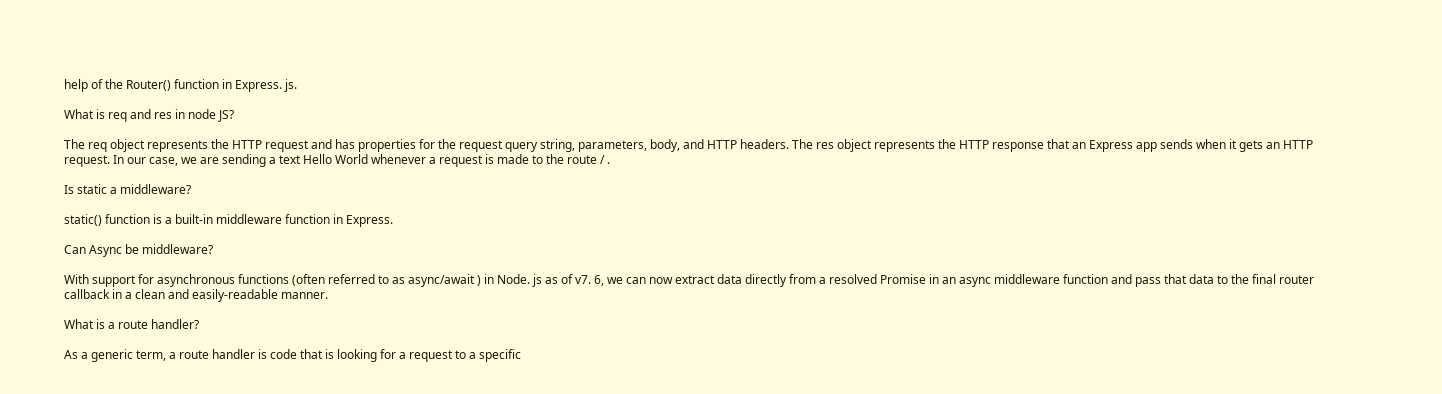help of the Router() function in Express. js.

What is req and res in node JS?

The req object represents the HTTP request and has properties for the request query string, parameters, body, and HTTP headers. The res object represents the HTTP response that an Express app sends when it gets an HTTP request. In our case, we are sending a text Hello World whenever a request is made to the route / .

Is static a middleware?

static() function is a built-in middleware function in Express.

Can Async be middleware?

With support for asynchronous functions (often referred to as async/await ) in Node. js as of v7. 6, we can now extract data directly from a resolved Promise in an async middleware function and pass that data to the final router callback in a clean and easily-readable manner.

What is a route handler?

As a generic term, a route handler is code that is looking for a request to a specific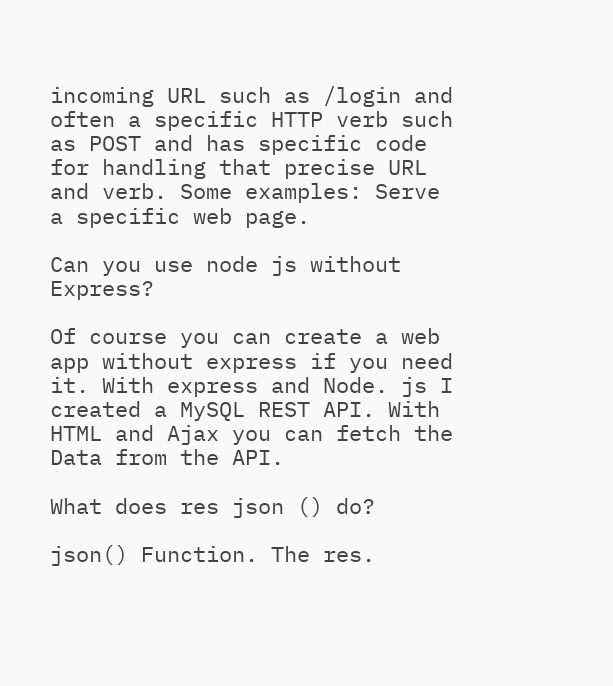incoming URL such as /login and often a specific HTTP verb such as POST and has specific code for handling that precise URL and verb. Some examples: Serve a specific web page.

Can you use node js without Express?

Of course you can create a web app without express if you need it. With express and Node. js I created a MySQL REST API. With HTML and Ajax you can fetch the Data from the API.

What does res json () do?

json() Function. The res.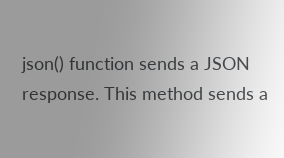json() function sends a JSON response. This method sends a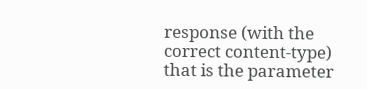response (with the correct content-type) that is the parameter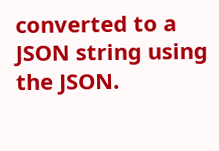converted to a JSON string using the JSON.